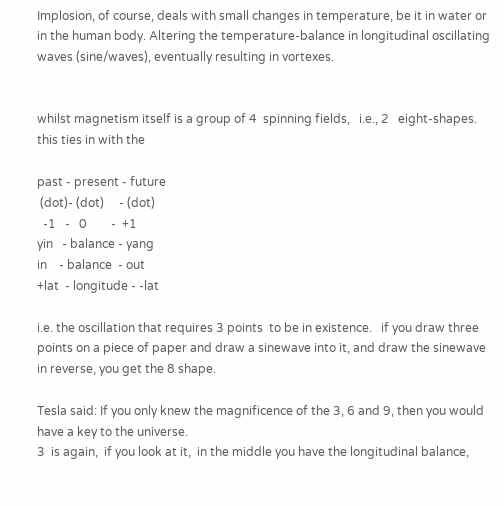Implosion, of course, deals with small changes in temperature, be it in water or in the human body. Altering the temperature-balance in longitudinal oscillating waves (sine/waves), eventually resulting in vortexes.


whilst magnetism itself is a group of 4  spinning fields,   i.e., 2   eight-shapes.
this ties in with the

past - present - future
 (dot)- (dot)     - (dot)
  -1   -   0        -  +1
yin   - balance - yang
in    - balance  - out
+lat  - longitude - -lat

i.e. the oscillation that requires 3 points  to be in existence.   if you draw three points on a piece of paper and draw a sinewave into it, and draw the sinewave in reverse, you get the 8 shape.

Tesla said: If you only knew the magnificence of the 3, 6 and 9, then you would have a key to the universe.
3  is again,  if you look at it,  in the middle you have the longitudinal balance,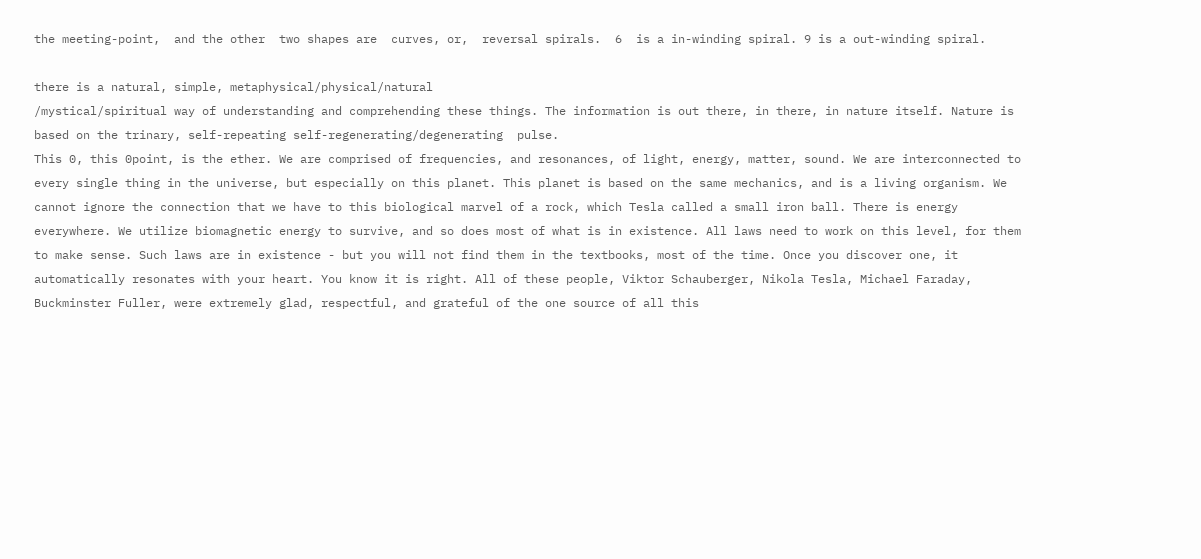the meeting-point,  and the other  two shapes are  curves, or,  reversal spirals.  6  is a in-winding spiral. 9 is a out-winding spiral.

there is a natural, simple, metaphysical/physical/natural
/mystical/spiritual way of understanding and comprehending these things. The information is out there, in there, in nature itself. Nature is based on the trinary, self-repeating self-regenerating/degenerating  pulse.
This 0, this 0point, is the ether. We are comprised of frequencies, and resonances, of light, energy, matter, sound. We are interconnected to every single thing in the universe, but especially on this planet. This planet is based on the same mechanics, and is a living organism. We cannot ignore the connection that we have to this biological marvel of a rock, which Tesla called a small iron ball. There is energy everywhere. We utilize biomagnetic energy to survive, and so does most of what is in existence. All laws need to work on this level, for them to make sense. Such laws are in existence - but you will not find them in the textbooks, most of the time. Once you discover one, it automatically resonates with your heart. You know it is right. All of these people, Viktor Schauberger, Nikola Tesla, Michael Faraday, Buckminster Fuller, were extremely glad, respectful, and grateful of the one source of all this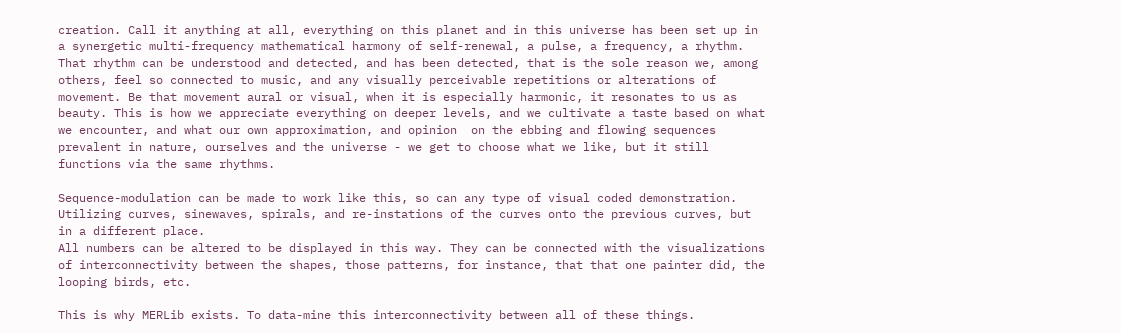creation. Call it anything at all, everything on this planet and in this universe has been set up in a synergetic multi-frequency mathematical harmony of self-renewal, a pulse, a frequency, a rhythm. That rhythm can be understood and detected, and has been detected, that is the sole reason we, among others, feel so connected to music, and any visually perceivable repetitions or alterations of movement. Be that movement aural or visual, when it is especially harmonic, it resonates to us as beauty. This is how we appreciate everything on deeper levels, and we cultivate a taste based on what we encounter, and what our own approximation, and opinion  on the ebbing and flowing sequences prevalent in nature, ourselves and the universe - we get to choose what we like, but it still functions via the same rhythms.

Sequence-modulation can be made to work like this, so can any type of visual coded demonstration. Utilizing curves, sinewaves, spirals, and re-instations of the curves onto the previous curves, but in a different place.
All numbers can be altered to be displayed in this way. They can be connected with the visualizations of interconnectivity between the shapes, those patterns, for instance, that that one painter did, the looping birds, etc.

This is why MERLib exists. To data-mine this interconnectivity between all of these things.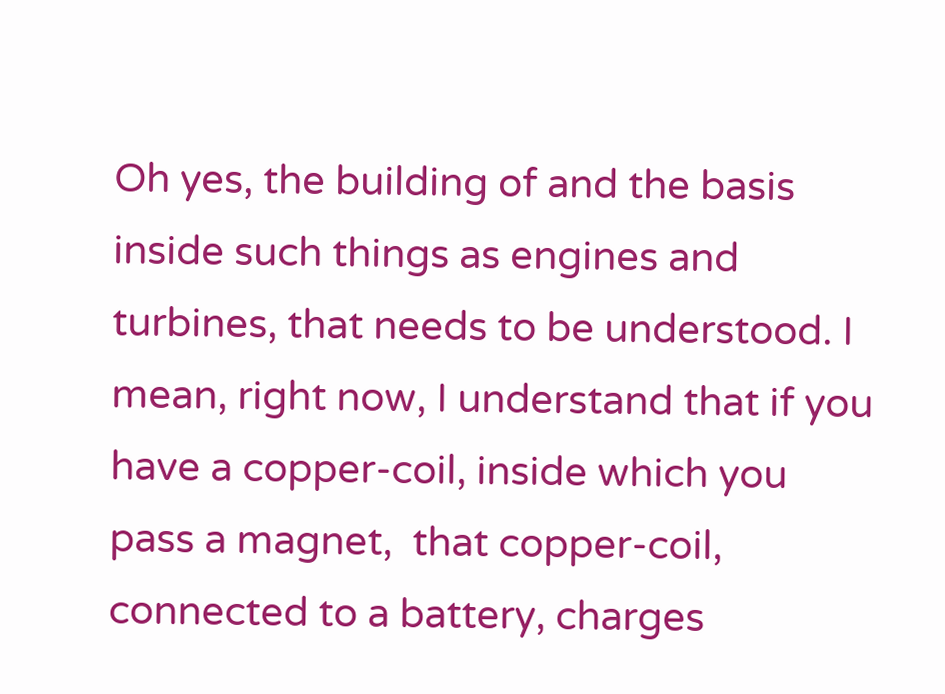Oh yes, the building of and the basis inside such things as engines and turbines, that needs to be understood. I mean, right now, I understand that if you have a copper-coil, inside which you pass a magnet,  that copper-coil, connected to a battery, charges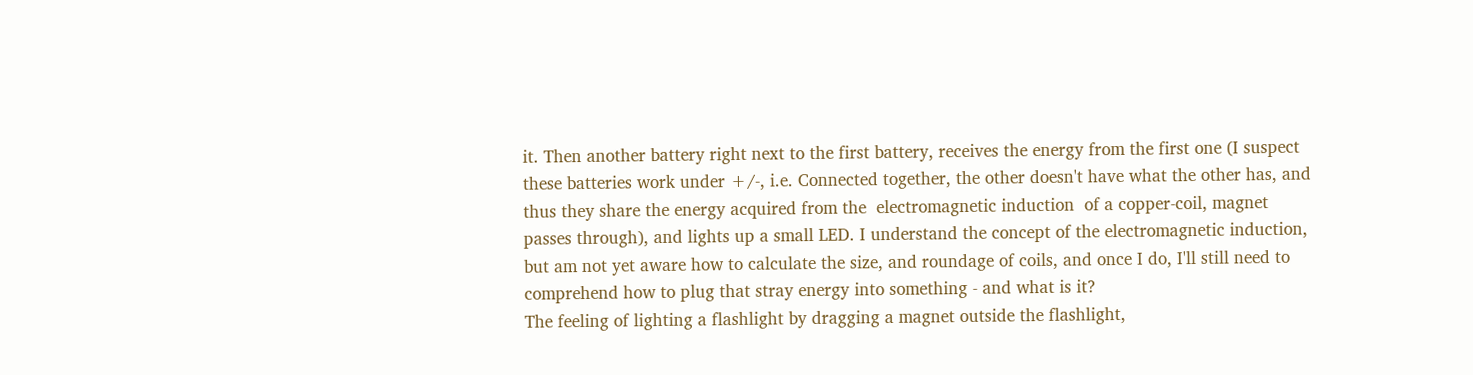it. Then another battery right next to the first battery, receives the energy from the first one (I suspect these batteries work under +/-, i.e. Connected together, the other doesn't have what the other has, and thus they share the energy acquired from the  electromagnetic induction  of a copper-coil, magnet passes through), and lights up a small LED. I understand the concept of the electromagnetic induction, but am not yet aware how to calculate the size, and roundage of coils, and once I do, I'll still need to comprehend how to plug that stray energy into something - and what is it?
The feeling of lighting a flashlight by dragging a magnet outside the flashlight,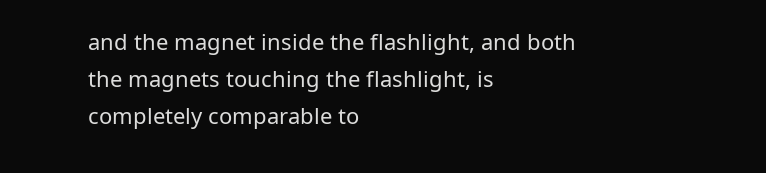and the magnet inside the flashlight, and both the magnets touching the flashlight, is completely comparable to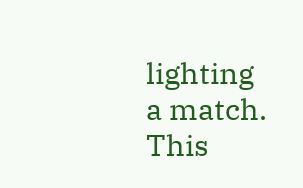lighting a match. This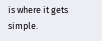is where it gets simple.